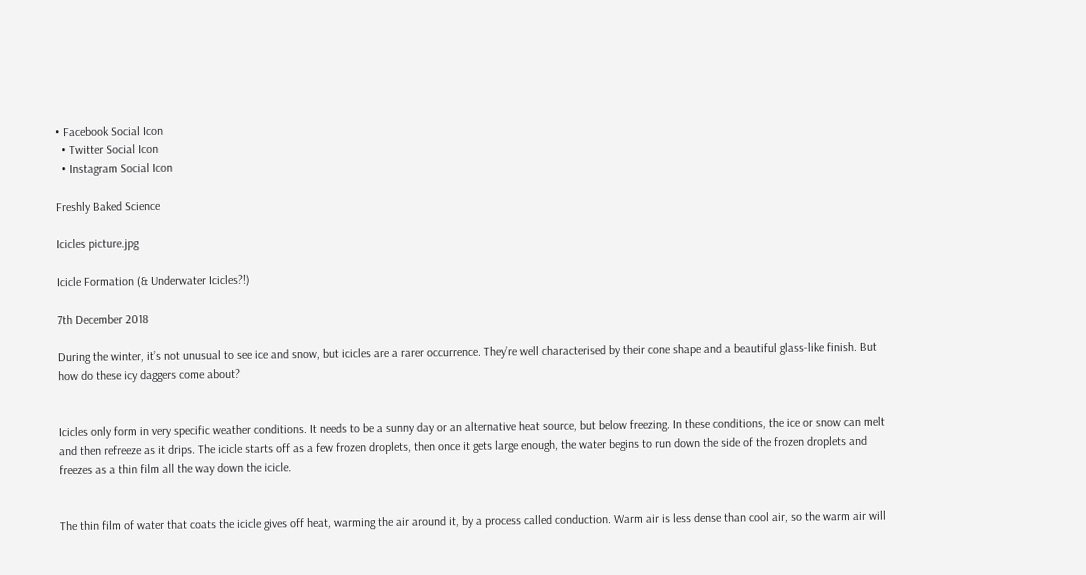• Facebook Social Icon
  • Twitter Social Icon
  • Instagram Social Icon

Freshly Baked Science

Icicles picture.jpg

Icicle Formation (& Underwater Icicles?!)

7th December 2018

During the winter, it’s not unusual to see ice and snow, but icicles are a rarer occurrence. They’re well characterised by their cone shape and a beautiful glass-like finish. But how do these icy daggers come about?


Icicles only form in very specific weather conditions. It needs to be a sunny day or an alternative heat source, but below freezing. In these conditions, the ice or snow can melt and then refreeze as it drips. The icicle starts off as a few frozen droplets, then once it gets large enough, the water begins to run down the side of the frozen droplets and freezes as a thin film all the way down the icicle.


The thin film of water that coats the icicle gives off heat, warming the air around it, by a process called conduction. Warm air is less dense than cool air, so the warm air will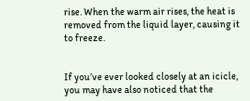rise. When the warm air rises, the heat is removed from the liquid layer, causing it to freeze.


If you’ve ever looked closely at an icicle, you may have also noticed that the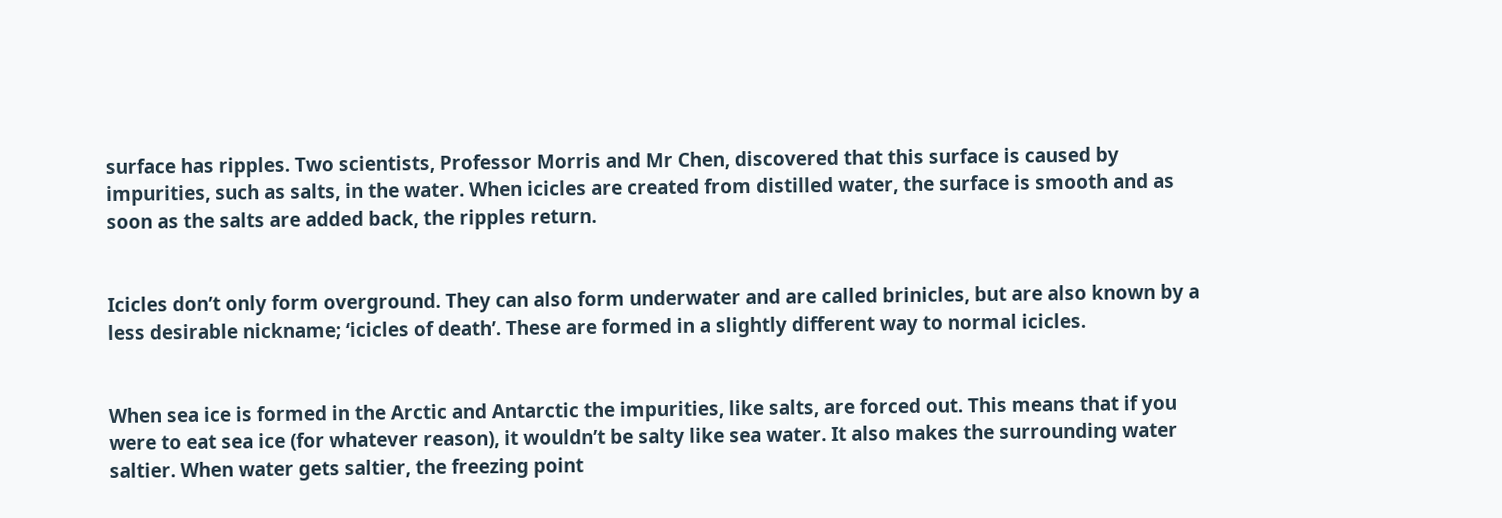surface has ripples. Two scientists, Professor Morris and Mr Chen, discovered that this surface is caused by impurities, such as salts, in the water. When icicles are created from distilled water, the surface is smooth and as soon as the salts are added back, the ripples return.


Icicles don’t only form overground. They can also form underwater and are called brinicles, but are also known by a less desirable nickname; ‘icicles of death’. These are formed in a slightly different way to normal icicles.


When sea ice is formed in the Arctic and Antarctic the impurities, like salts, are forced out. This means that if you were to eat sea ice (for whatever reason), it wouldn’t be salty like sea water. It also makes the surrounding water saltier. When water gets saltier, the freezing point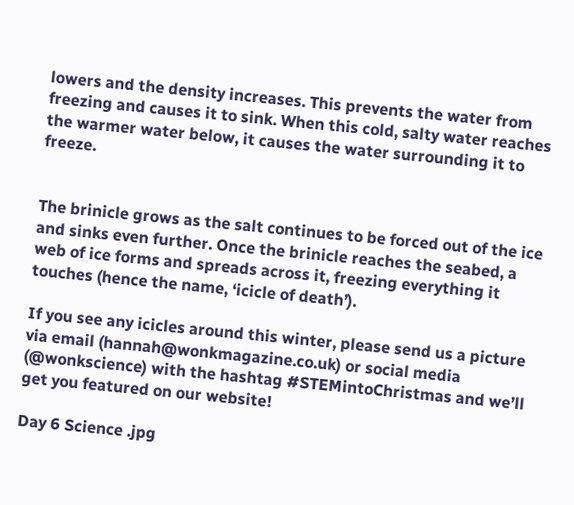lowers and the density increases. This prevents the water from freezing and causes it to sink. When this cold, salty water reaches the warmer water below, it causes the water surrounding it to freeze.


The brinicle grows as the salt continues to be forced out of the ice and sinks even further. Once the brinicle reaches the seabed, a web of ice forms and spreads across it, freezing everything it touches (hence the name, ‘icicle of death’).

If you see any icicles around this winter, please send us a picture via email (hannah@wonkmagazine.co.uk) or social media (@wonkscience) with the hashtag #STEMintoChristmas and we’ll get you featured on our website!

Day 6 Science .jpg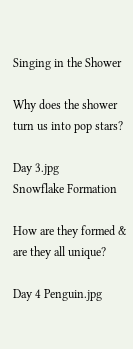Singing in the Shower

Why does the shower turn us into pop stars?

Day 3.jpg
Snowflake Formation

How are they formed & are they all unique?

Day 4 Penguin.jpg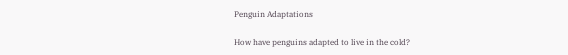Penguin Adaptations

How have penguins adapted to live in the cold?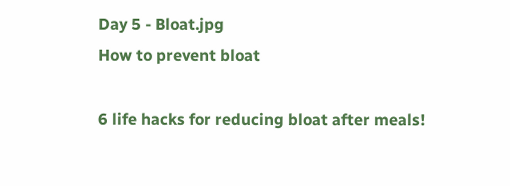Day 5 - Bloat.jpg
How to prevent bloat

6 life hacks for reducing bloat after meals!